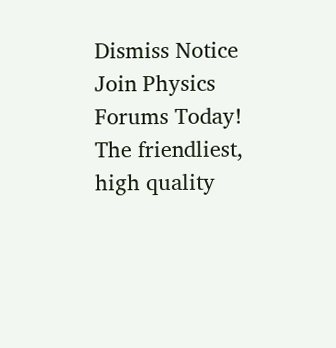Dismiss Notice
Join Physics Forums Today!
The friendliest, high quality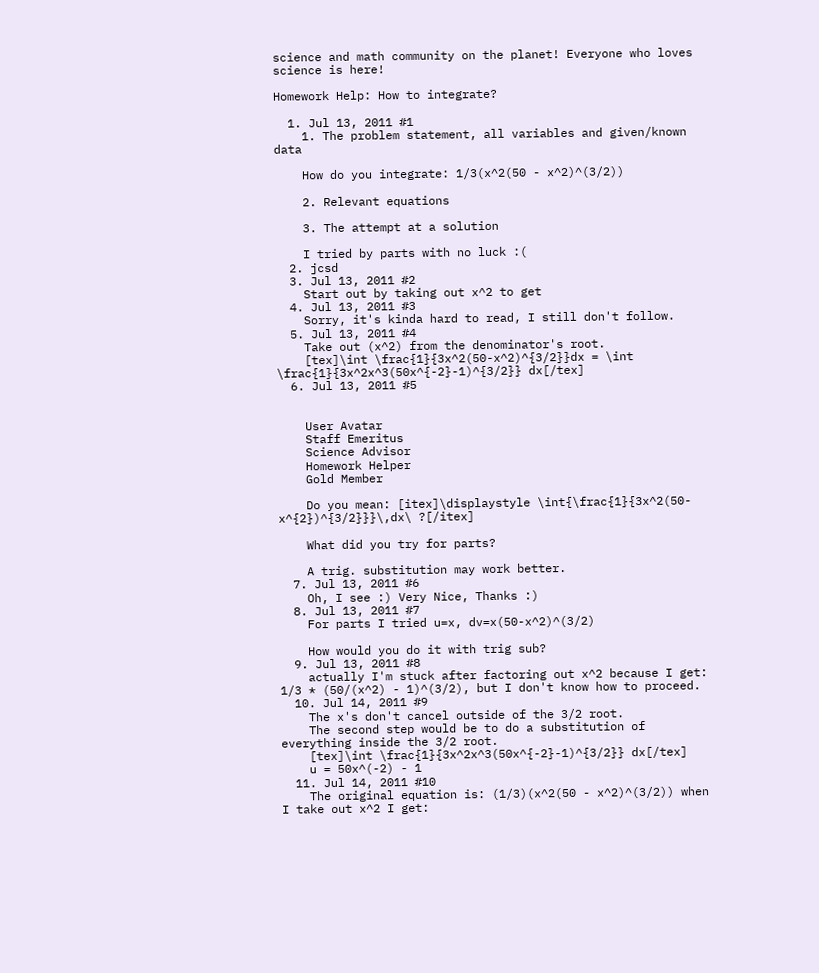science and math community on the planet! Everyone who loves science is here!

Homework Help: How to integrate?

  1. Jul 13, 2011 #1
    1. The problem statement, all variables and given/known data

    How do you integrate: 1/3(x^2(50 - x^2)^(3/2))

    2. Relevant equations

    3. The attempt at a solution

    I tried by parts with no luck :(
  2. jcsd
  3. Jul 13, 2011 #2
    Start out by taking out x^2 to get
  4. Jul 13, 2011 #3
    Sorry, it's kinda hard to read, I still don't follow.
  5. Jul 13, 2011 #4
    Take out (x^2) from the denominator's root.
    [tex]\int \frac{1}{3x^2(50-x^2)^{3/2}}dx = \int \frac{1}{3x^2x^3(50x^{-2}-1)^{3/2}} dx[/tex]
  6. Jul 13, 2011 #5


    User Avatar
    Staff Emeritus
    Science Advisor
    Homework Helper
    Gold Member

    Do you mean: [itex]\displaystyle \int{\frac{1}{3x^2(50-x^{2})^{3/2}}}\,dx\ ?[/itex]

    What did you try for parts?

    A trig. substitution may work better.
  7. Jul 13, 2011 #6
    Oh, I see :) Very Nice, Thanks :)
  8. Jul 13, 2011 #7
    For parts I tried u=x, dv=x(50-x^2)^(3/2)

    How would you do it with trig sub?
  9. Jul 13, 2011 #8
    actually I'm stuck after factoring out x^2 because I get: 1/3 * (50/(x^2) - 1)^(3/2), but I don't know how to proceed.
  10. Jul 14, 2011 #9
    The x's don't cancel outside of the 3/2 root.
    The second step would be to do a substitution of everything inside the 3/2 root.
    [tex]\int \frac{1}{3x^2x^3(50x^{-2}-1)^{3/2}} dx[/tex]
    u = 50x^(-2) - 1
  11. Jul 14, 2011 #10
    The original equation is: (1/3)(x^2(50 - x^2)^(3/2)) when I take out x^2 I get: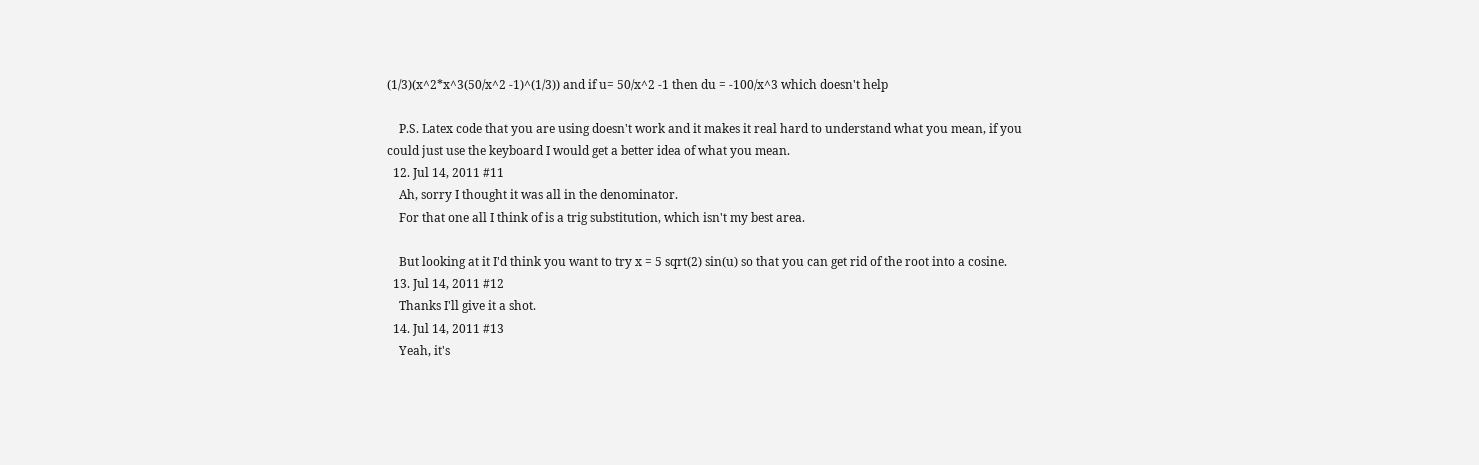(1/3)(x^2*x^3(50/x^2 -1)^(1/3)) and if u= 50/x^2 -1 then du = -100/x^3 which doesn't help

    P.S. Latex code that you are using doesn't work and it makes it real hard to understand what you mean, if you could just use the keyboard I would get a better idea of what you mean.
  12. Jul 14, 2011 #11
    Ah, sorry I thought it was all in the denominator.
    For that one all I think of is a trig substitution, which isn't my best area.

    But looking at it I'd think you want to try x = 5 sqrt(2) sin(u) so that you can get rid of the root into a cosine.
  13. Jul 14, 2011 #12
    Thanks I'll give it a shot.
  14. Jul 14, 2011 #13
    Yeah, it's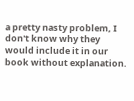a pretty nasty problem, I don't know why they would include it in our book without explanation.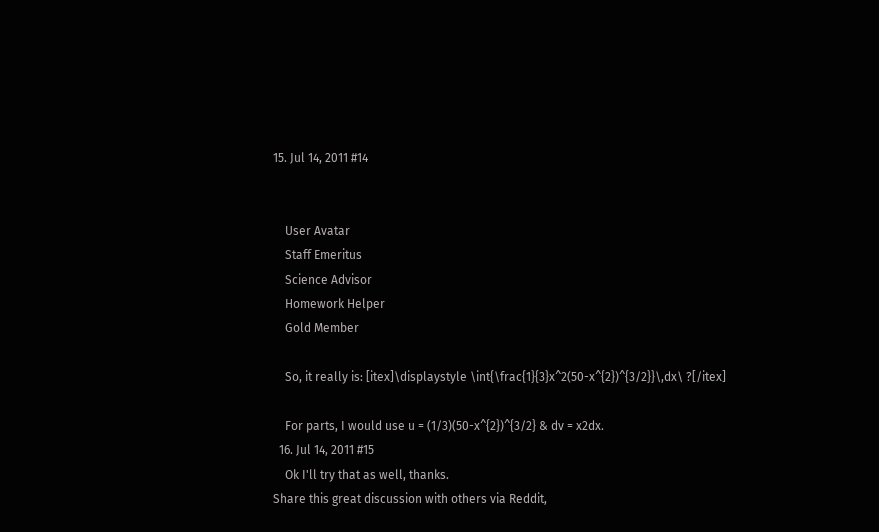15. Jul 14, 2011 #14


    User Avatar
    Staff Emeritus
    Science Advisor
    Homework Helper
    Gold Member

    So, it really is: [itex]\displaystyle \int{\frac{1}{3}x^2(50-x^{2})^{3/2}}\,dx\ ?[/itex]

    For parts, I would use u = (1/3)(50-x^{2})^{3/2} & dv = x2dx.
  16. Jul 14, 2011 #15
    Ok I'll try that as well, thanks.
Share this great discussion with others via Reddit,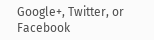Google+, Twitter, or Facebook